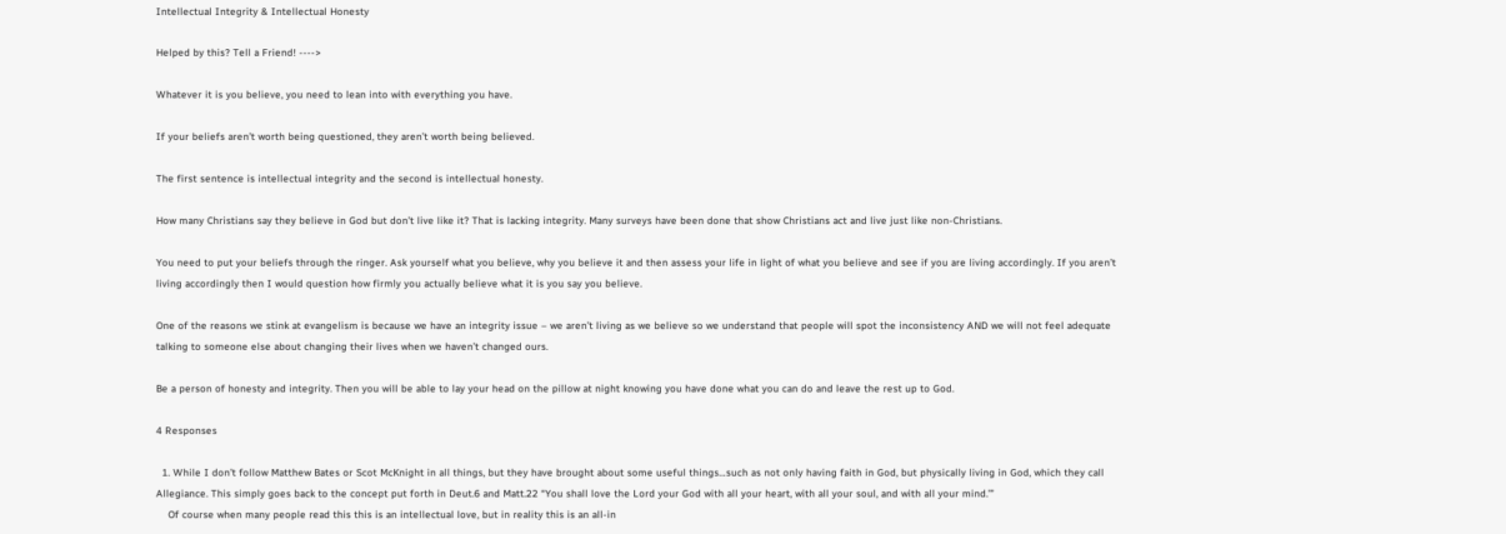Intellectual Integrity & Intellectual Honesty

Helped by this? Tell a Friend! ---->

Whatever it is you believe, you need to lean into with everything you have.

If your beliefs aren’t worth being questioned, they aren’t worth being believed.

The first sentence is intellectual integrity and the second is intellectual honesty.

How many Christians say they believe in God but don’t live like it? That is lacking integrity. Many surveys have been done that show Christians act and live just like non-Christians.

You need to put your beliefs through the ringer. Ask yourself what you believe, why you believe it and then assess your life in light of what you believe and see if you are living accordingly. If you aren’t living accordingly then I would question how firmly you actually believe what it is you say you believe.

One of the reasons we stink at evangelism is because we have an integrity issue – we aren’t living as we believe so we understand that people will spot the inconsistency AND we will not feel adequate talking to someone else about changing their lives when we haven’t changed ours.

Be a person of honesty and integrity. Then you will be able to lay your head on the pillow at night knowing you have done what you can do and leave the rest up to God.

4 Responses

  1. While I don’t follow Matthew Bates or Scot McKnight in all things, but they have brought about some useful things…such as not only having faith in God, but physically living in God, which they call Allegiance. This simply goes back to the concept put forth in Deut.6 and Matt.22 “You shall love the Lord your God with all your heart, with all your soul, and with all your mind.’”
    Of course when many people read this this is an intellectual love, but in reality this is an all-in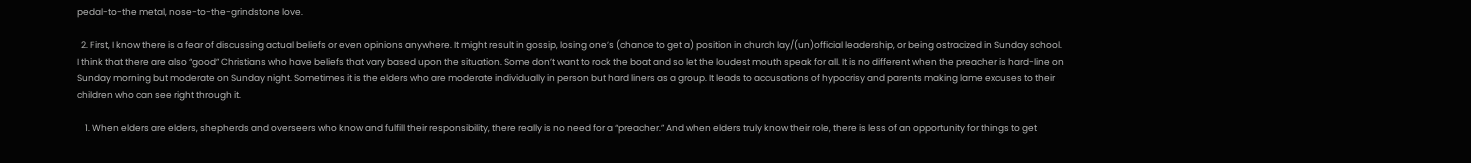pedal-to-the metal, nose-to-the-grindstone love.

  2. First, I know there is a fear of discussing actual beliefs or even opinions anywhere. It might result in gossip, losing one’s (chance to get a) position in church lay/(un)official leadership, or being ostracized in Sunday school. I think that there are also “good” Christians who have beliefs that vary based upon the situation. Some don’t want to rock the boat and so let the loudest mouth speak for all. It is no different when the preacher is hard-line on Sunday morning but moderate on Sunday night. Sometimes it is the elders who are moderate individually in person but hard liners as a group. It leads to accusations of hypocrisy and parents making lame excuses to their children who can see right through it.

    1. When elders are elders, shepherds and overseers who know and fulfill their responsibility, there really is no need for a “preacher.” And when elders truly know their role, there is less of an opportunity for things to get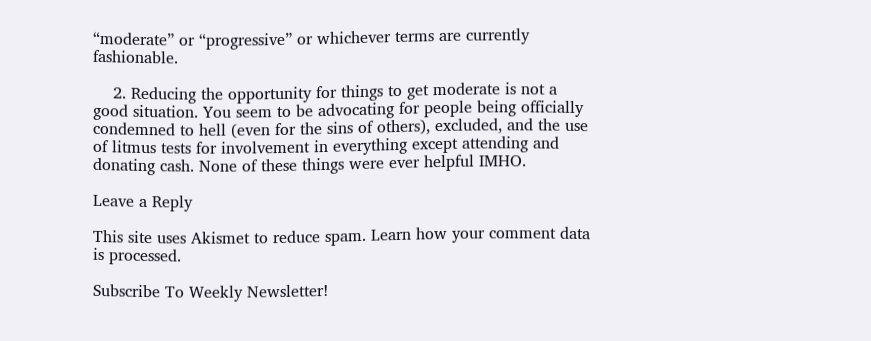“moderate” or “progressive” or whichever terms are currently fashionable.

    2. Reducing the opportunity for things to get moderate is not a good situation. You seem to be advocating for people being officially condemned to hell (even for the sins of others), excluded, and the use of litmus tests for involvement in everything except attending and donating cash. None of these things were ever helpful IMHO.

Leave a Reply

This site uses Akismet to reduce spam. Learn how your comment data is processed.

Subscribe To Weekly Newsletter!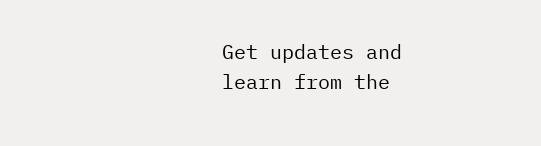Get updates and learn from the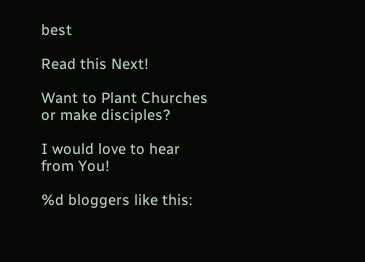best

Read this Next!

Want to Plant Churches or make disciples?

I would love to hear from You!

%d bloggers like this: